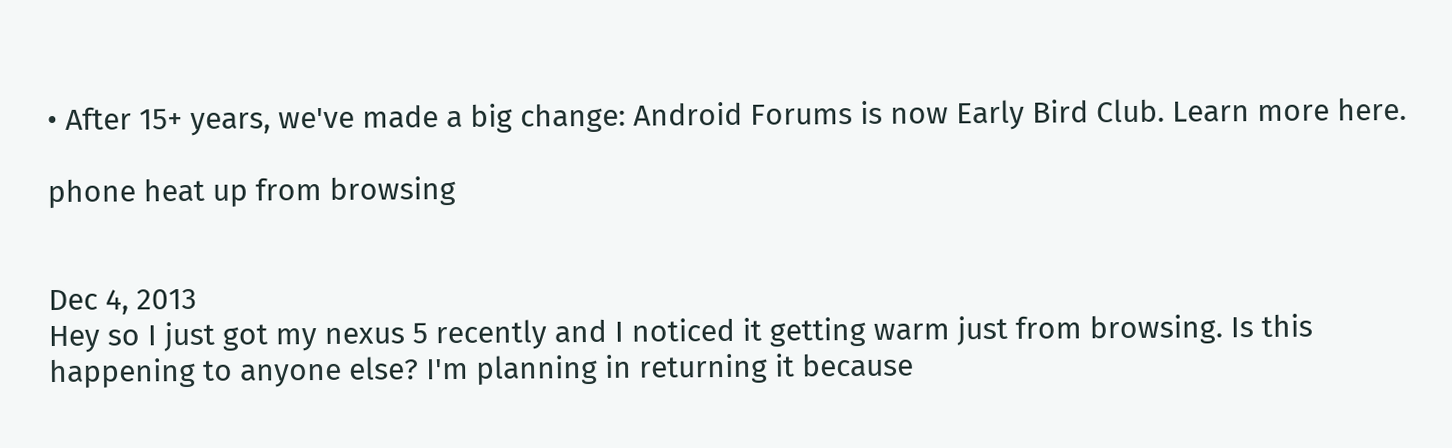• After 15+ years, we've made a big change: Android Forums is now Early Bird Club. Learn more here.

phone heat up from browsing


Dec 4, 2013
Hey so I just got my nexus 5 recently and I noticed it getting warm just from browsing. Is this happening to anyone else? I'm planning in returning it because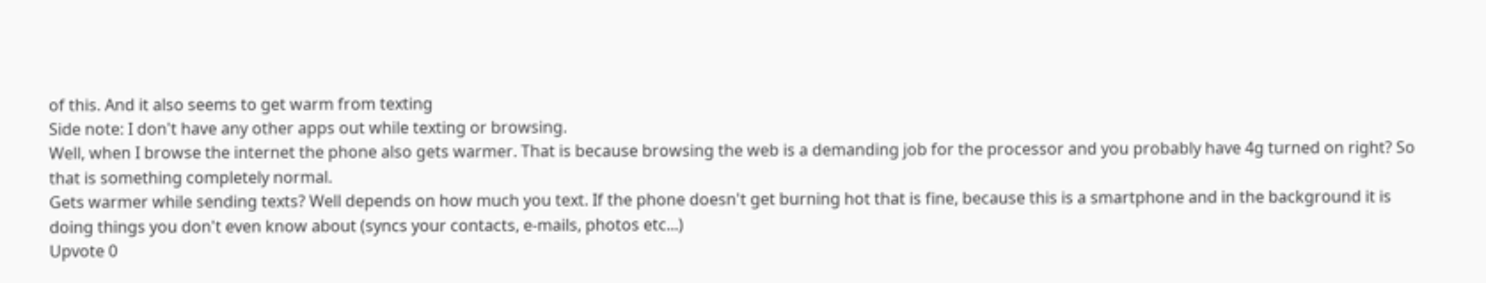of this. And it also seems to get warm from texting
Side note: I don't have any other apps out while texting or browsing.
Well, when I browse the internet the phone also gets warmer. That is because browsing the web is a demanding job for the processor and you probably have 4g turned on right? So that is something completely normal.
Gets warmer while sending texts? Well depends on how much you text. If the phone doesn't get burning hot that is fine, because this is a smartphone and in the background it is doing things you don't even know about (syncs your contacts, e-mails, photos etc...)
Upvote 0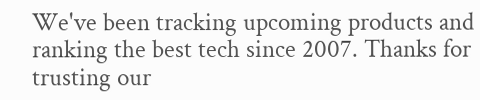We've been tracking upcoming products and ranking the best tech since 2007. Thanks for trusting our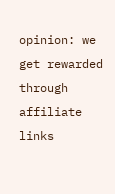opinion: we get rewarded through affiliate links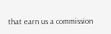that earn us a commission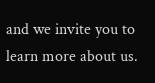and we invite you to learn more about us.